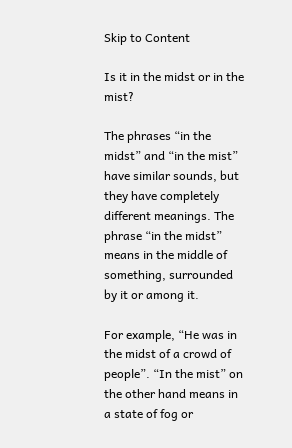Skip to Content

Is it in the midst or in the mist?

The phrases “in the midst” and “in the mist” have similar sounds, but they have completely different meanings. The phrase “in the midst” means in the middle of something, surrounded by it or among it.

For example, “He was in the midst of a crowd of people”. “In the mist” on the other hand means in a state of fog or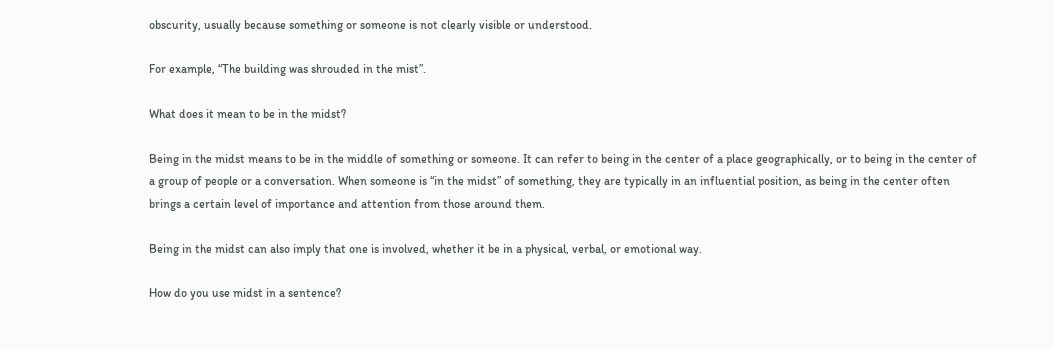obscurity, usually because something or someone is not clearly visible or understood.

For example, “The building was shrouded in the mist”.

What does it mean to be in the midst?

Being in the midst means to be in the middle of something or someone. It can refer to being in the center of a place geographically, or to being in the center of a group of people or a conversation. When someone is “in the midst” of something, they are typically in an influential position, as being in the center often brings a certain level of importance and attention from those around them.

Being in the midst can also imply that one is involved, whether it be in a physical, verbal, or emotional way.

How do you use midst in a sentence?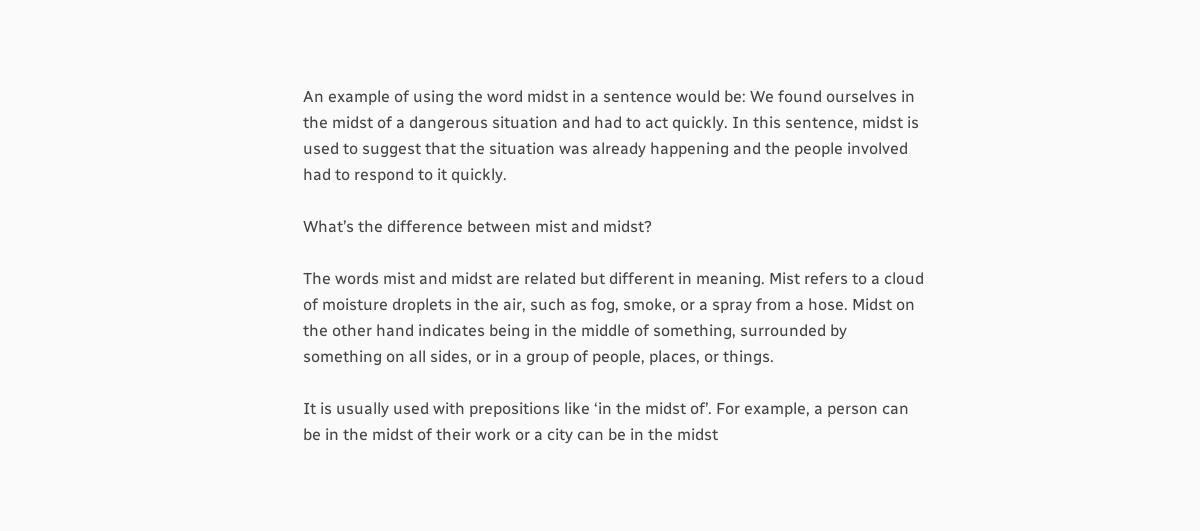An example of using the word midst in a sentence would be: We found ourselves in the midst of a dangerous situation and had to act quickly. In this sentence, midst is used to suggest that the situation was already happening and the people involved had to respond to it quickly.

What’s the difference between mist and midst?

The words mist and midst are related but different in meaning. Mist refers to a cloud of moisture droplets in the air, such as fog, smoke, or a spray from a hose. Midst on the other hand indicates being in the middle of something, surrounded by something on all sides, or in a group of people, places, or things.

It is usually used with prepositions like ‘in the midst of’. For example, a person can be in the midst of their work or a city can be in the midst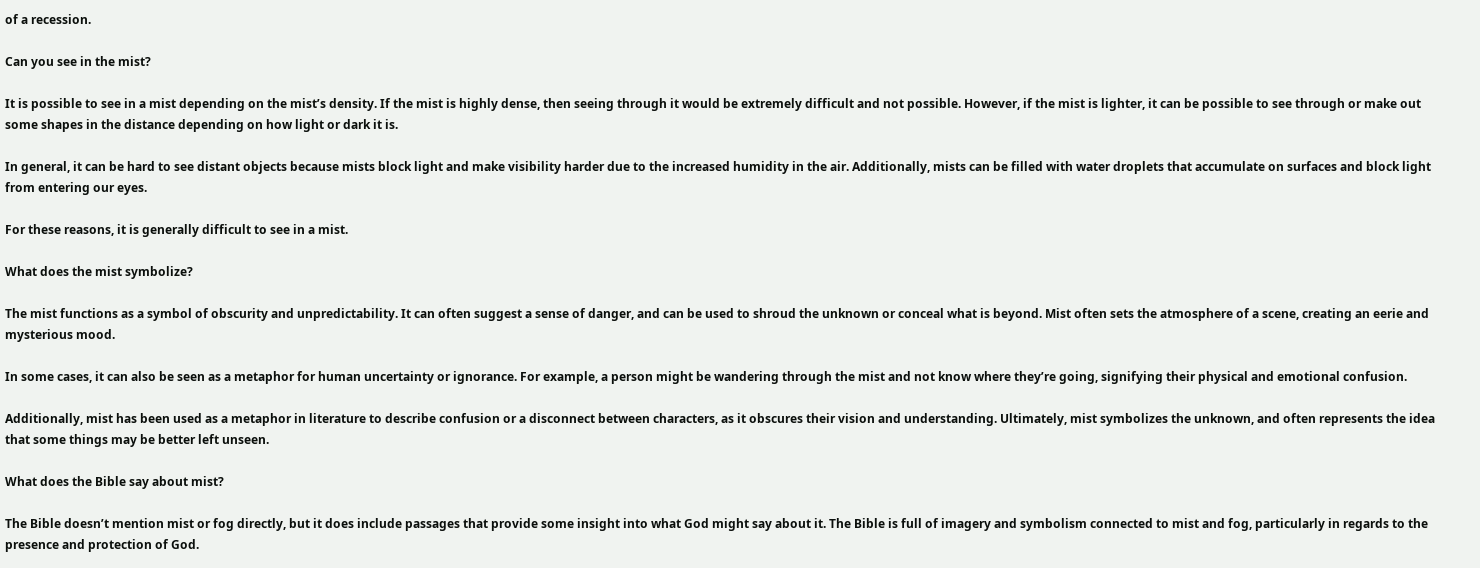of a recession.

Can you see in the mist?

It is possible to see in a mist depending on the mist’s density. If the mist is highly dense, then seeing through it would be extremely difficult and not possible. However, if the mist is lighter, it can be possible to see through or make out some shapes in the distance depending on how light or dark it is.

In general, it can be hard to see distant objects because mists block light and make visibility harder due to the increased humidity in the air. Additionally, mists can be filled with water droplets that accumulate on surfaces and block light from entering our eyes.

For these reasons, it is generally difficult to see in a mist.

What does the mist symbolize?

The mist functions as a symbol of obscurity and unpredictability. It can often suggest a sense of danger, and can be used to shroud the unknown or conceal what is beyond. Mist often sets the atmosphere of a scene, creating an eerie and mysterious mood.

In some cases, it can also be seen as a metaphor for human uncertainty or ignorance. For example, a person might be wandering through the mist and not know where they’re going, signifying their physical and emotional confusion.

Additionally, mist has been used as a metaphor in literature to describe confusion or a disconnect between characters, as it obscures their vision and understanding. Ultimately, mist symbolizes the unknown, and often represents the idea that some things may be better left unseen.

What does the Bible say about mist?

The Bible doesn’t mention mist or fog directly, but it does include passages that provide some insight into what God might say about it. The Bible is full of imagery and symbolism connected to mist and fog, particularly in regards to the presence and protection of God.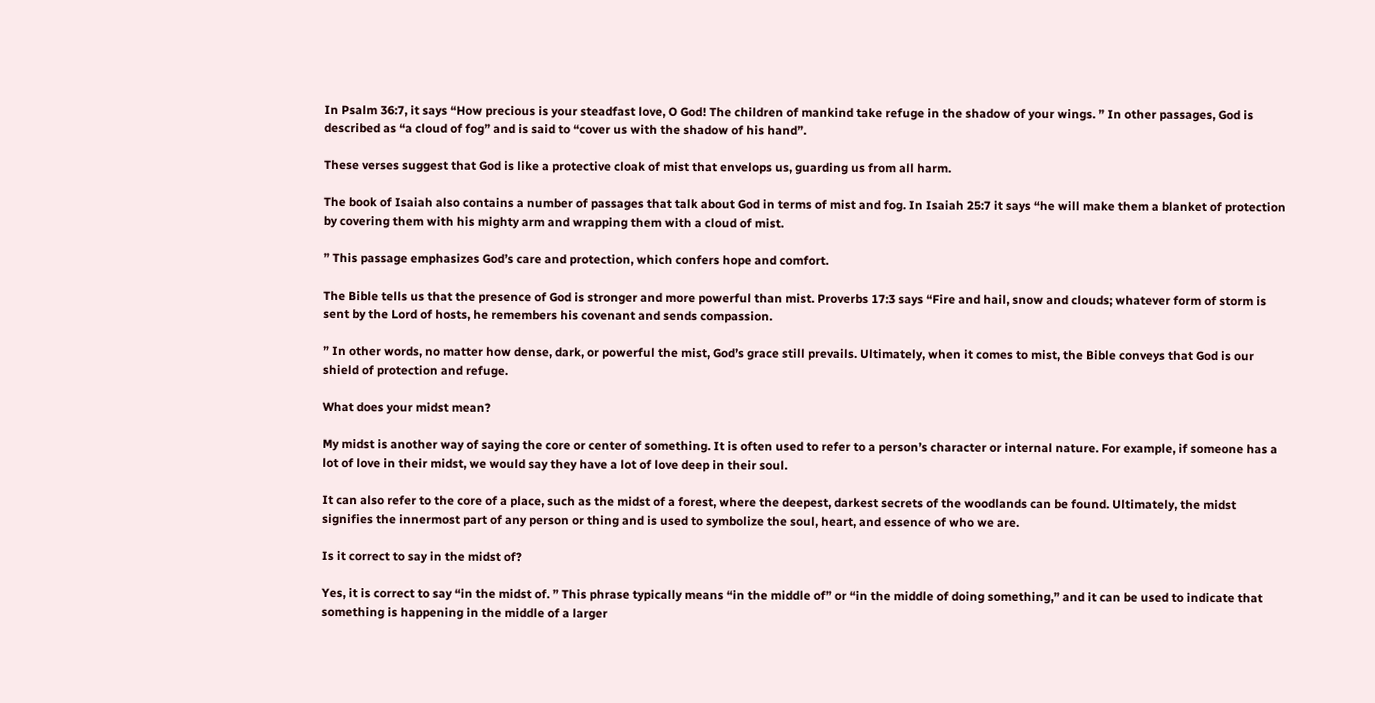In Psalm 36:7, it says “How precious is your steadfast love, O God! The children of mankind take refuge in the shadow of your wings. ” In other passages, God is described as “a cloud of fog” and is said to “cover us with the shadow of his hand”.

These verses suggest that God is like a protective cloak of mist that envelops us, guarding us from all harm.

The book of Isaiah also contains a number of passages that talk about God in terms of mist and fog. In Isaiah 25:7 it says “he will make them a blanket of protection by covering them with his mighty arm and wrapping them with a cloud of mist.

” This passage emphasizes God’s care and protection, which confers hope and comfort.

The Bible tells us that the presence of God is stronger and more powerful than mist. Proverbs 17:3 says “Fire and hail, snow and clouds; whatever form of storm is sent by the Lord of hosts, he remembers his covenant and sends compassion.

” In other words, no matter how dense, dark, or powerful the mist, God’s grace still prevails. Ultimately, when it comes to mist, the Bible conveys that God is our shield of protection and refuge.

What does your midst mean?

My midst is another way of saying the core or center of something. It is often used to refer to a person’s character or internal nature. For example, if someone has a lot of love in their midst, we would say they have a lot of love deep in their soul.

It can also refer to the core of a place, such as the midst of a forest, where the deepest, darkest secrets of the woodlands can be found. Ultimately, the midst signifies the innermost part of any person or thing and is used to symbolize the soul, heart, and essence of who we are.

Is it correct to say in the midst of?

Yes, it is correct to say “in the midst of. ” This phrase typically means “in the middle of” or “in the middle of doing something,” and it can be used to indicate that something is happening in the middle of a larger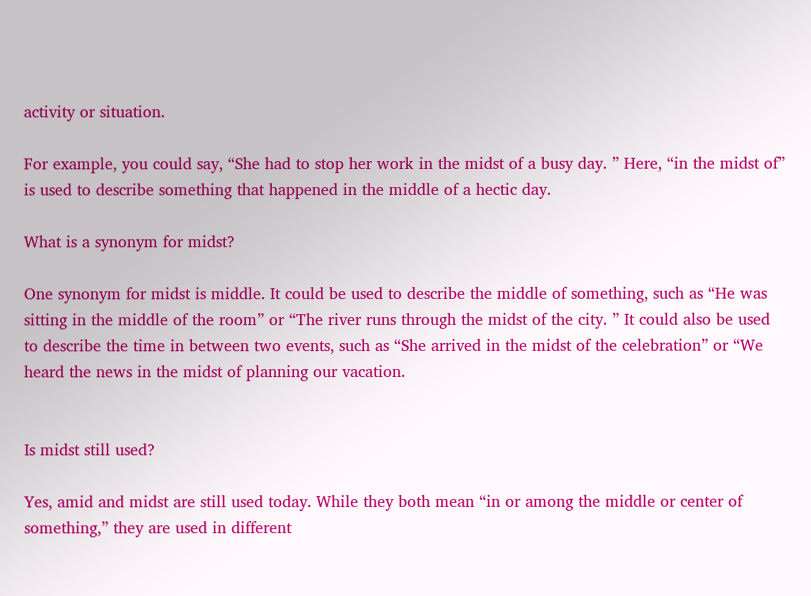activity or situation.

For example, you could say, “She had to stop her work in the midst of a busy day. ” Here, “in the midst of” is used to describe something that happened in the middle of a hectic day.

What is a synonym for midst?

One synonym for midst is middle. It could be used to describe the middle of something, such as “He was sitting in the middle of the room” or “The river runs through the midst of the city. ” It could also be used to describe the time in between two events, such as “She arrived in the midst of the celebration” or “We heard the news in the midst of planning our vacation.


Is midst still used?

Yes, amid and midst are still used today. While they both mean “in or among the middle or center of something,” they are used in different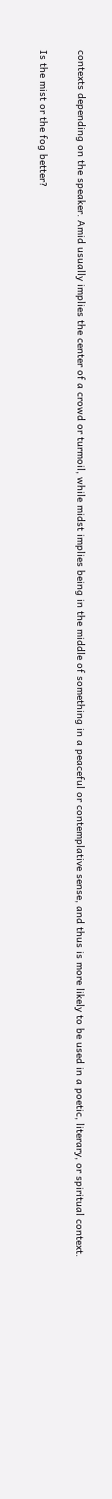contexts depending on the speaker. Amid usually implies the center of a crowd or turmoil, while midst implies being in the middle of something in a peaceful or contemplative sense, and thus is more likely to be used in a poetic, literary, or spiritual context.

Is the mist or the fog better?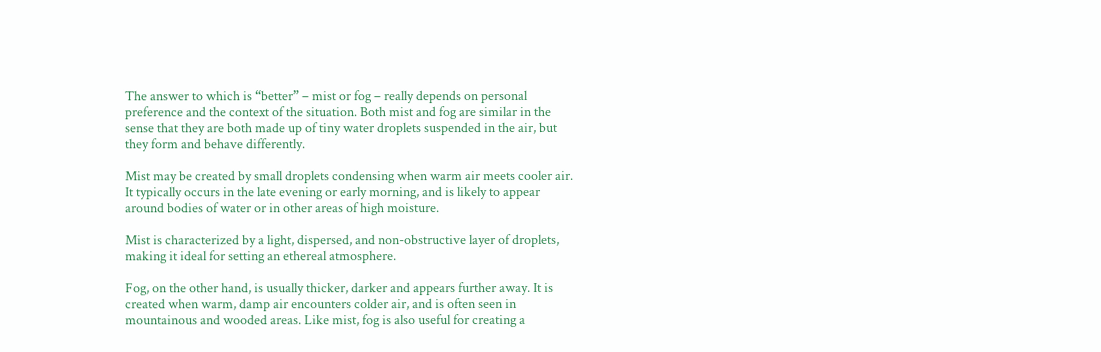The answer to which is “better” – mist or fog – really depends on personal preference and the context of the situation. Both mist and fog are similar in the sense that they are both made up of tiny water droplets suspended in the air, but they form and behave differently.

Mist may be created by small droplets condensing when warm air meets cooler air. It typically occurs in the late evening or early morning, and is likely to appear around bodies of water or in other areas of high moisture.

Mist is characterized by a light, dispersed, and non-obstructive layer of droplets, making it ideal for setting an ethereal atmosphere.

Fog, on the other hand, is usually thicker, darker and appears further away. It is created when warm, damp air encounters colder air, and is often seen in mountainous and wooded areas. Like mist, fog is also useful for creating a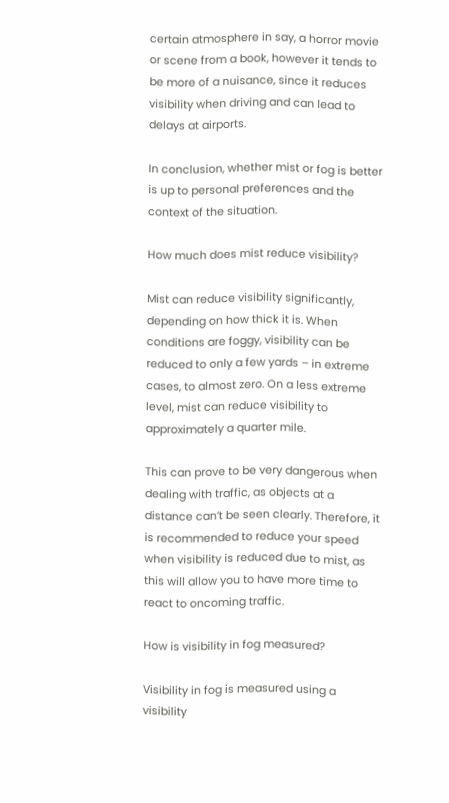certain atmosphere in say, a horror movie or scene from a book, however it tends to be more of a nuisance, since it reduces visibility when driving and can lead to delays at airports.

In conclusion, whether mist or fog is better is up to personal preferences and the context of the situation.

How much does mist reduce visibility?

Mist can reduce visibility significantly, depending on how thick it is. When conditions are foggy, visibility can be reduced to only a few yards – in extreme cases, to almost zero. On a less extreme level, mist can reduce visibility to approximately a quarter mile.

This can prove to be very dangerous when dealing with traffic, as objects at a distance can’t be seen clearly. Therefore, it is recommended to reduce your speed when visibility is reduced due to mist, as this will allow you to have more time to react to oncoming traffic.

How is visibility in fog measured?

Visibility in fog is measured using a visibility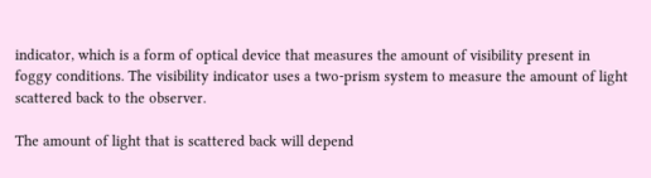indicator, which is a form of optical device that measures the amount of visibility present in foggy conditions. The visibility indicator uses a two-prism system to measure the amount of light scattered back to the observer.

The amount of light that is scattered back will depend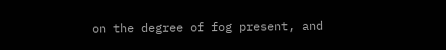on the degree of fog present, and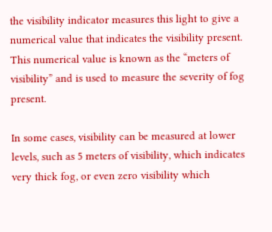the visibility indicator measures this light to give a numerical value that indicates the visibility present. This numerical value is known as the “meters of visibility” and is used to measure the severity of fog present.

In some cases, visibility can be measured at lower levels, such as 5 meters of visibility, which indicates very thick fog, or even zero visibility which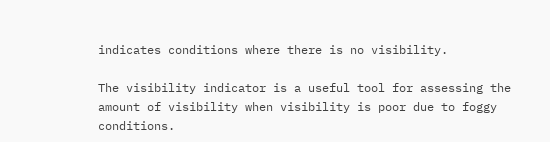indicates conditions where there is no visibility.

The visibility indicator is a useful tool for assessing the amount of visibility when visibility is poor due to foggy conditions.